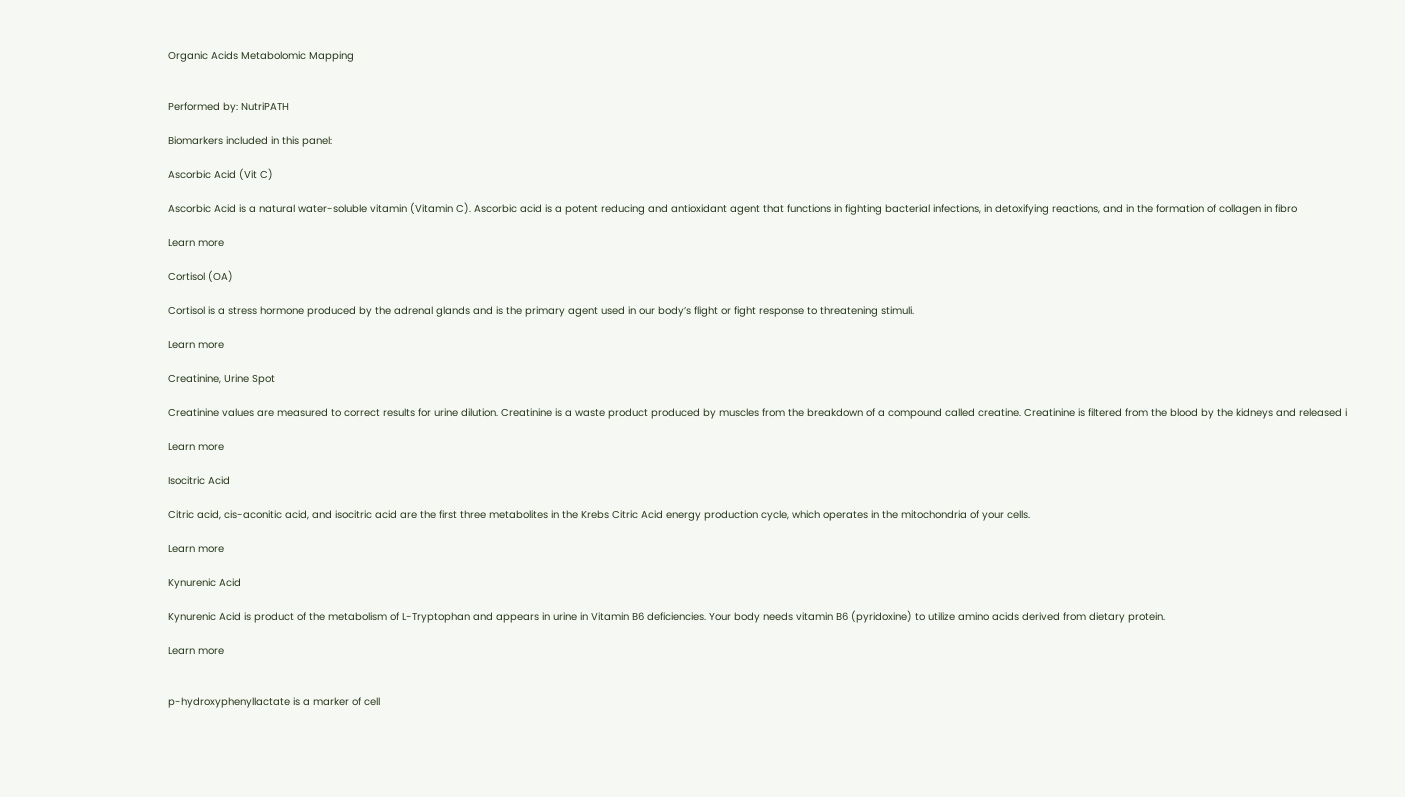Organic Acids Metabolomic Mapping


Performed by: NutriPATH

Biomarkers included in this panel:

Ascorbic Acid (Vit C)

Ascorbic Acid is a natural water-soluble vitamin (Vitamin C). Ascorbic acid is a potent reducing and antioxidant agent that functions in fighting bacterial infections, in detoxifying reactions, and in the formation of collagen in fibro

Learn more

Cortisol (OA)

Cortisol is a stress hormone produced by the adrenal glands and is the primary agent used in our body’s flight or fight response to threatening stimuli.

Learn more

Creatinine, Urine Spot

Creatinine values are measured to correct results for urine dilution. Creatinine is a waste product produced by muscles from the breakdown of a compound called creatine. Creatinine is filtered from the blood by the kidneys and released i

Learn more

Isocitric Acid

Citric acid, cis-aconitic acid, and isocitric acid are the first three metabolites in the Krebs Citric Acid energy production cycle, which operates in the mitochondria of your cells.

Learn more

Kynurenic Acid

Kynurenic Acid is product of the metabolism of L-Tryptophan and appears in urine in Vitamin B6 deficiencies. Your body needs vitamin B6 (pyridoxine) to utilize amino acids derived from dietary protein.

Learn more


p-hydroxyphenyllactate is a marker of cell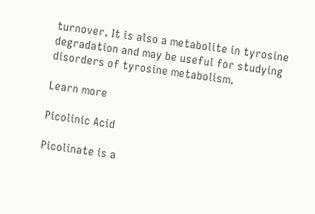turnover. It is also a metabolite in tyrosine degradation and may be useful for studying disorders of tyrosine metabolism.

Learn more

Picolinic Acid

Picolinate is a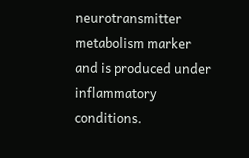neurotransmitter metabolism marker and is produced under inflammatory conditions.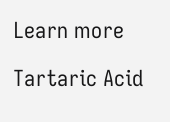Learn more

Tartaric Acid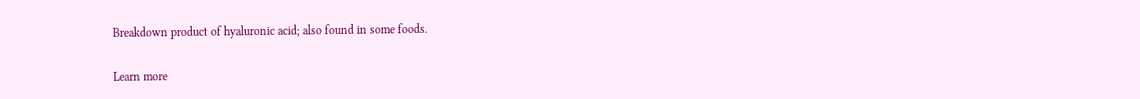Breakdown product of hyaluronic acid; also found in some foods.

Learn more